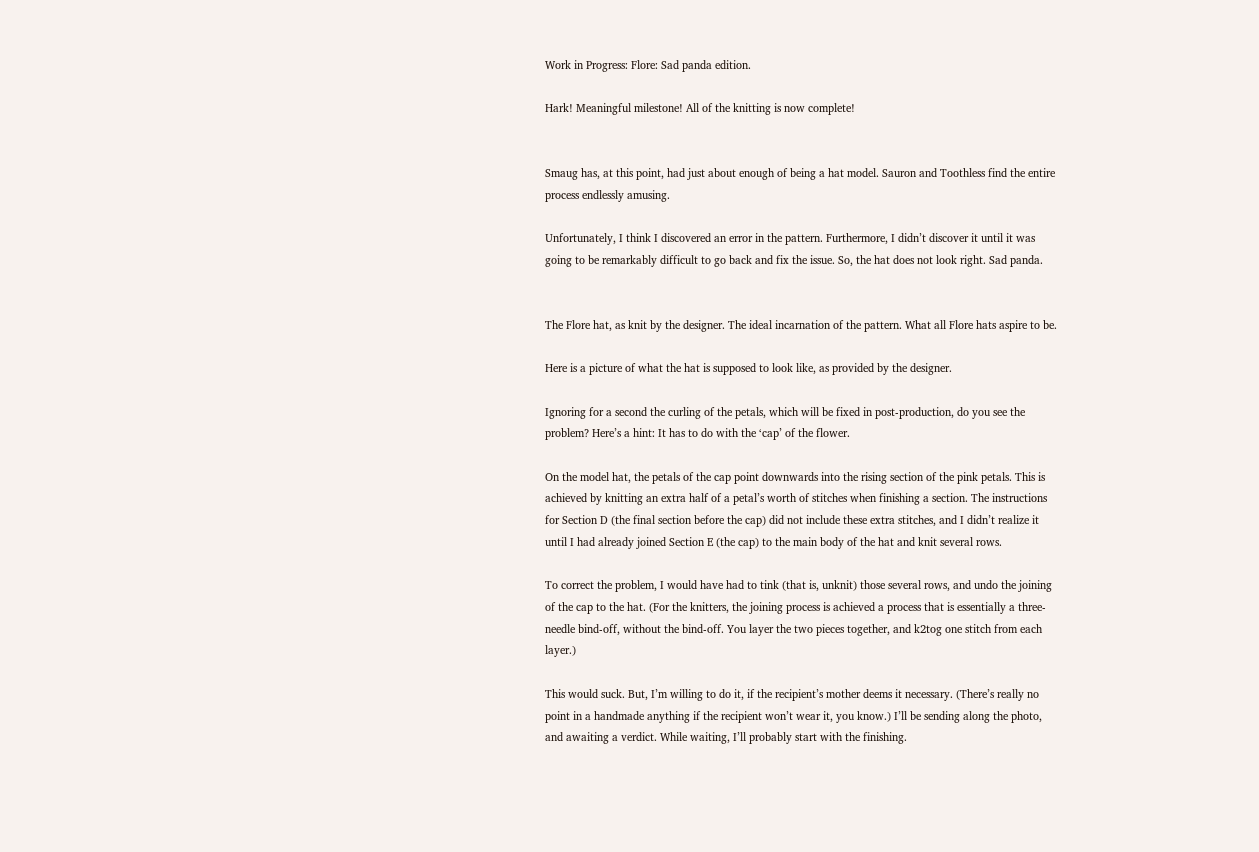Work in Progress: Flore: Sad panda edition.

Hark! Meaningful milestone! All of the knitting is now complete!


Smaug has, at this point, had just about enough of being a hat model. Sauron and Toothless find the entire process endlessly amusing.

Unfortunately, I think I discovered an error in the pattern. Furthermore, I didn’t discover it until it was going to be remarkably difficult to go back and fix the issue. So, the hat does not look right. Sad panda.


The Flore hat, as knit by the designer. The ideal incarnation of the pattern. What all Flore hats aspire to be.

Here is a picture of what the hat is supposed to look like, as provided by the designer.

Ignoring for a second the curling of the petals, which will be fixed in post-production, do you see the problem? Here’s a hint: It has to do with the ‘cap’ of the flower.

On the model hat, the petals of the cap point downwards into the rising section of the pink petals. This is achieved by knitting an extra half of a petal’s worth of stitches when finishing a section. The instructions for Section D (the final section before the cap) did not include these extra stitches, and I didn’t realize it until I had already joined Section E (the cap) to the main body of the hat and knit several rows.

To correct the problem, I would have had to tink (that is, unknit) those several rows, and undo the joining of the cap to the hat. (For the knitters, the joining process is achieved a process that is essentially a three-needle bind-off, without the bind-off. You layer the two pieces together, and k2tog one stitch from each layer.)

This would suck. But, I’m willing to do it, if the recipient’s mother deems it necessary. (There’s really no point in a handmade anything if the recipient won’t wear it, you know.) I’ll be sending along the photo, and awaiting a verdict. While waiting, I’ll probably start with the finishing.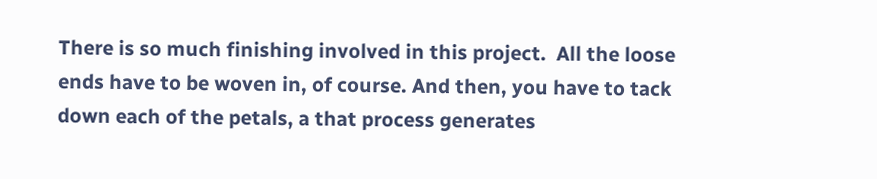There is so much finishing involved in this project.  All the loose ends have to be woven in, of course. And then, you have to tack down each of the petals, a that process generates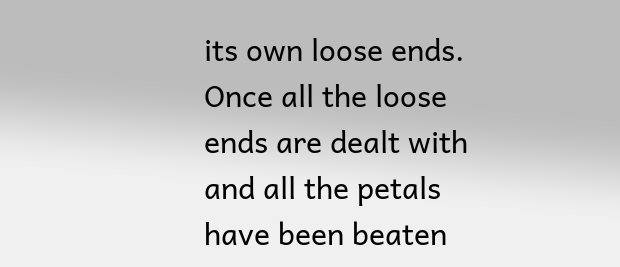its own loose ends. Once all the loose ends are dealt with and all the petals have been beaten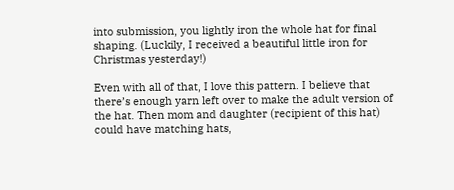into submission, you lightly iron the whole hat for final shaping. (Luckily, I received a beautiful little iron for Christmas yesterday!)

Even with all of that, I love this pattern. I believe that there’s enough yarn left over to make the adult version of the hat. Then mom and daughter (recipient of this hat) could have matching hats,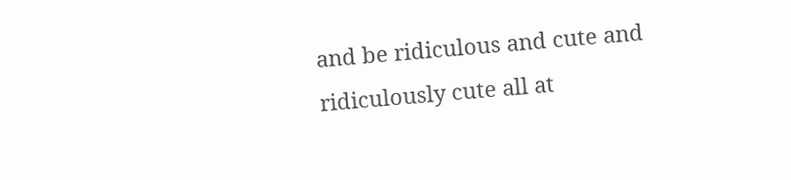and be ridiculous and cute and ridiculously cute all at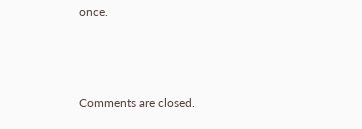once.



Comments are closed.